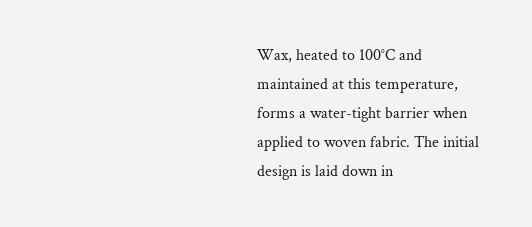Wax, heated to 100°C and maintained at this temperature, forms a water-tight barrier when applied to woven fabric. The initial design is laid down in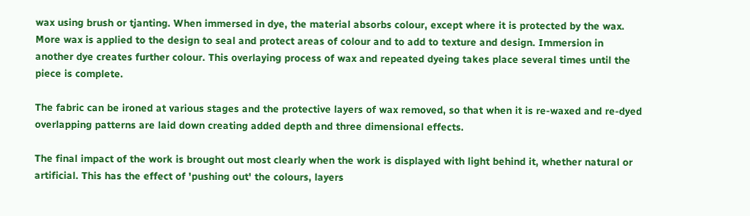wax using brush or tjanting. When immersed in dye, the material absorbs colour, except where it is protected by the wax. More wax is applied to the design to seal and protect areas of colour and to add to texture and design. Immersion in another dye creates further colour. This overlaying process of wax and repeated dyeing takes place several times until the piece is complete.

The fabric can be ironed at various stages and the protective layers of wax removed, so that when it is re-waxed and re-dyed overlapping patterns are laid down creating added depth and three dimensional effects.

The final impact of the work is brought out most clearly when the work is displayed with light behind it, whether natural or artificial. This has the effect of 'pushing out' the colours, layers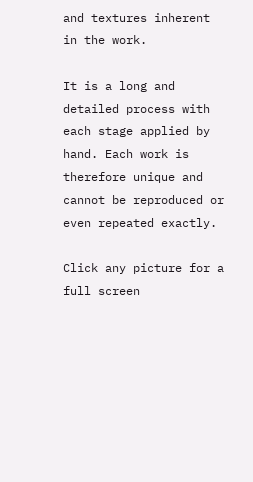and textures inherent in the work.

It is a long and detailed process with each stage applied by hand. Each work is therefore unique and cannot be reproduced or even repeated exactly.

Click any picture for a full screen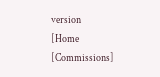version
[Home  [Commissions]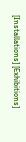[Installations] [Exhibitions]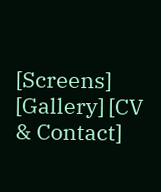[Screens] [Gallery] [CV & Contact]